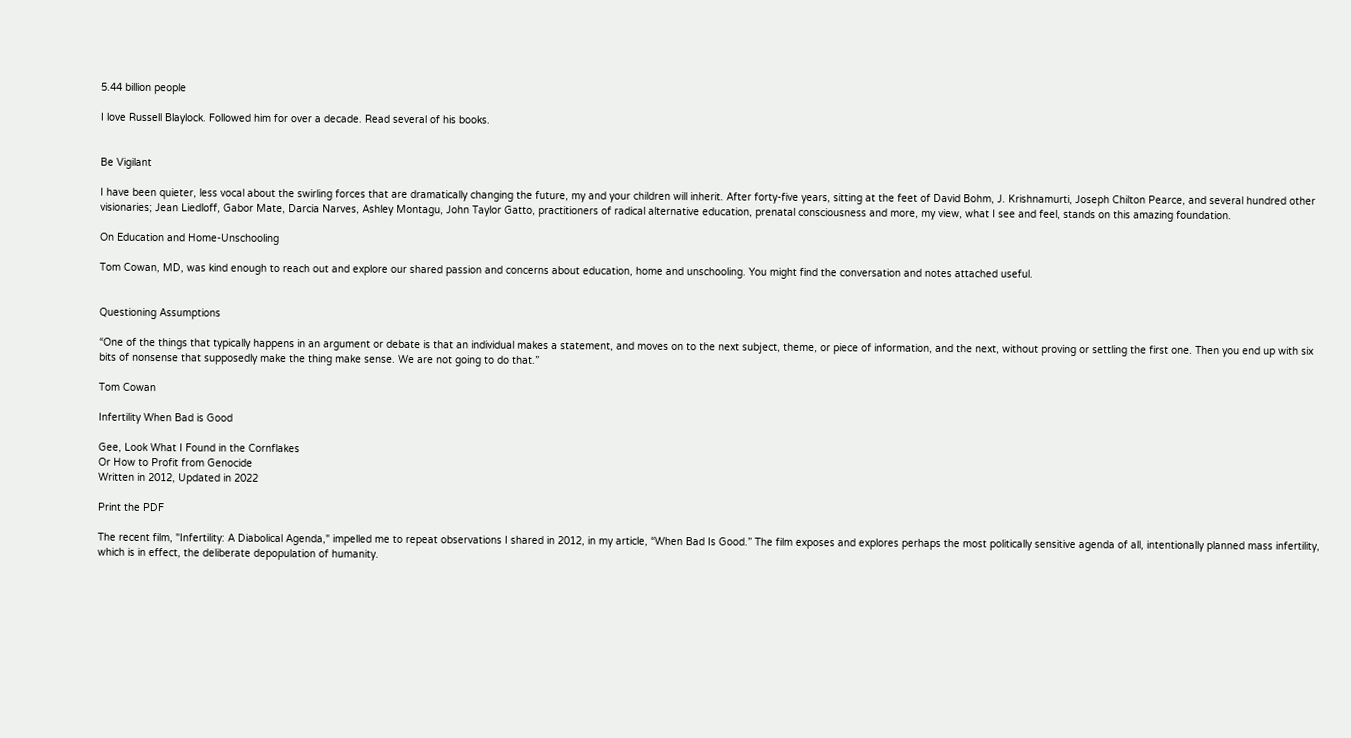5.44 billion people

I love Russell Blaylock. Followed him for over a decade. Read several of his books.


Be Vigilant

I have been quieter, less vocal about the swirling forces that are dramatically changing the future, my and your children will inherit. After forty-five years, sitting at the feet of David Bohm, J. Krishnamurti, Joseph Chilton Pearce, and several hundred other visionaries; Jean Liedloff, Gabor Mate, Darcia Narves, Ashley Montagu, John Taylor Gatto, practitioners of radical alternative education, prenatal consciousness and more, my view, what I see and feel, stands on this amazing foundation.

On Education and Home-Unschooling

Tom Cowan, MD, was kind enough to reach out and explore our shared passion and concerns about education, home and unschooling. You might find the conversation and notes attached useful.


Questioning Assumptions

“One of the things that typically happens in an argument or debate is that an individual makes a statement, and moves on to the next subject, theme, or piece of information, and the next, without proving or settling the first one. Then you end up with six bits of nonsense that supposedly make the thing make sense. We are not going to do that.”

Tom Cowan

Infertility When Bad is Good

Gee, Look What I Found in the Cornflakes
Or How to Profit from Genocide
Written in 2012, Updated in 2022

Print the PDF

The recent film, "Infertility: A Diabolical Agenda," impelled me to repeat observations I shared in 2012, in my article, “When Bad Is Good.” The film exposes and explores perhaps the most politically sensitive agenda of all, intentionally planned mass infertility, which is in effect, the deliberate depopulation of humanity.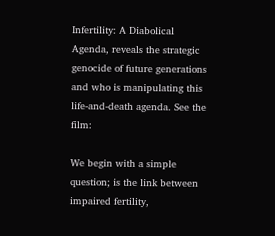Infertility: A Diabolical Agenda, reveals the strategic genocide of future generations and who is manipulating this life-and-death agenda. See the film:

We begin with a simple question; is the link between impaired fertility,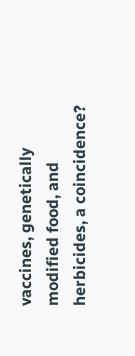vaccines, genetically modified food, and herbicides, a coincidence?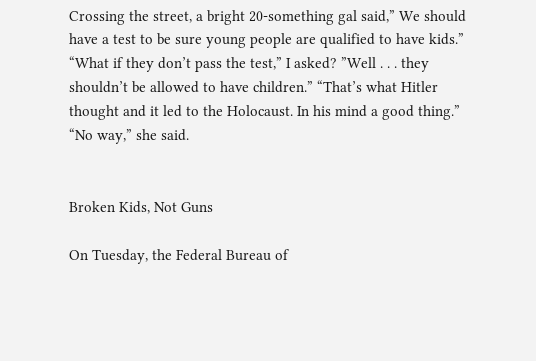Crossing the street, a bright 20-something gal said,” We should have a test to be sure young people are qualified to have kids.”  “What if they don’t pass the test,” I asked? ”Well . . . they shouldn’t be allowed to have children.” “That’s what Hitler thought and it led to the Holocaust. In his mind a good thing.”  “No way,” she said.


Broken Kids, Not Guns

On Tuesday, the Federal Bureau of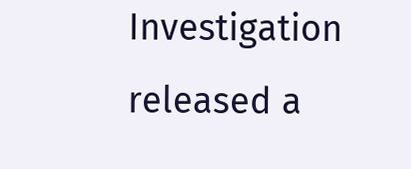Investigation released a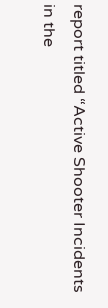report titled “Active Shooter Incidents in the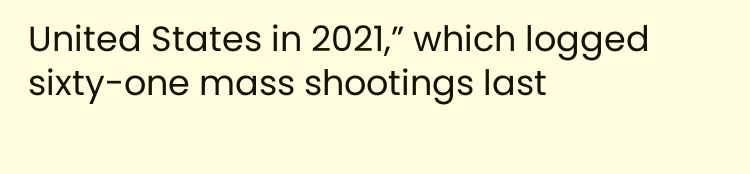United States in 2021,” which logged sixty-one mass shootings last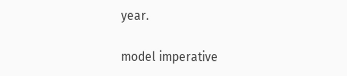year.

model imperative